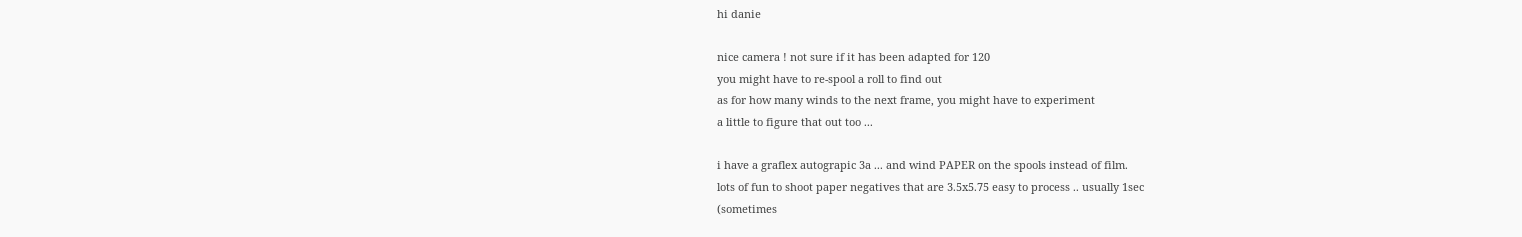hi danie

nice camera ! not sure if it has been adapted for 120
you might have to re-spool a roll to find out
as for how many winds to the next frame, you might have to experiment
a little to figure that out too ...

i have a graflex autograpic 3a ... and wind PAPER on the spools instead of film.
lots of fun to shoot paper negatives that are 3.5x5.75 easy to process .. usually 1sec
(sometimes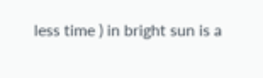less time ) in bright sun is a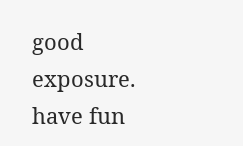good exposure.
have fun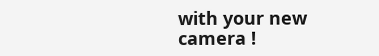with your new camera !